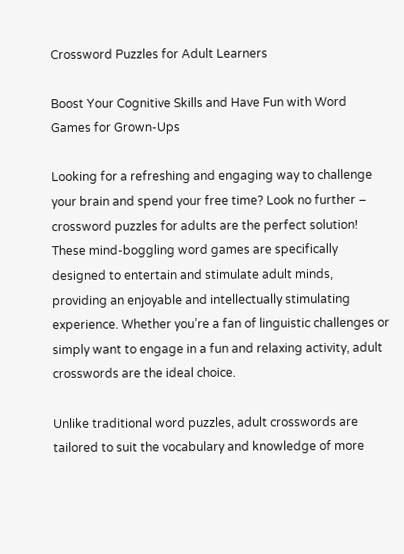Crossword Puzzles for Adult Learners

Boost Your Cognitive Skills and Have Fun with Word Games for Grown-Ups

Looking for a refreshing and engaging way to challenge your brain and spend your free time? Look no further – crossword puzzles for adults are the perfect solution! These mind-boggling word games are specifically designed to entertain and stimulate adult minds, providing an enjoyable and intellectually stimulating experience. Whether you’re a fan of linguistic challenges or simply want to engage in a fun and relaxing activity, adult crosswords are the ideal choice.

Unlike traditional word puzzles, adult crosswords are tailored to suit the vocabulary and knowledge of more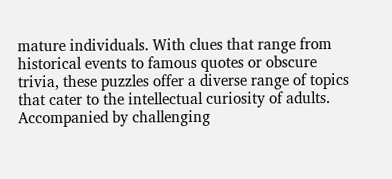mature individuals. With clues that range from historical events to famous quotes or obscure trivia, these puzzles offer a diverse range of topics that cater to the intellectual curiosity of adults. Accompanied by challenging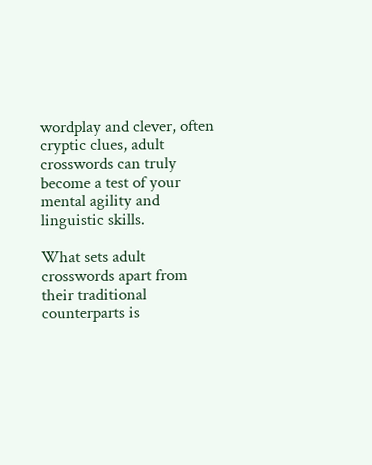wordplay and clever, often cryptic clues, adult crosswords can truly become a test of your mental agility and linguistic skills.

What sets adult crosswords apart from their traditional counterparts is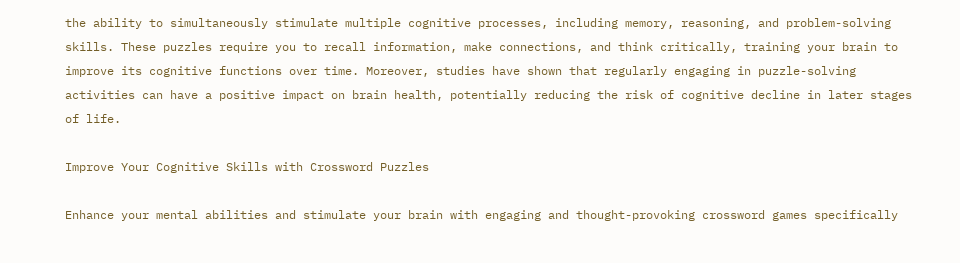the ability to simultaneously stimulate multiple cognitive processes, including memory, reasoning, and problem-solving skills. These puzzles require you to recall information, make connections, and think critically, training your brain to improve its cognitive functions over time. Moreover, studies have shown that regularly engaging in puzzle-solving activities can have a positive impact on brain health, potentially reducing the risk of cognitive decline in later stages of life.

Improve Your Cognitive Skills with Crossword Puzzles

Enhance your mental abilities and stimulate your brain with engaging and thought-provoking crossword games specifically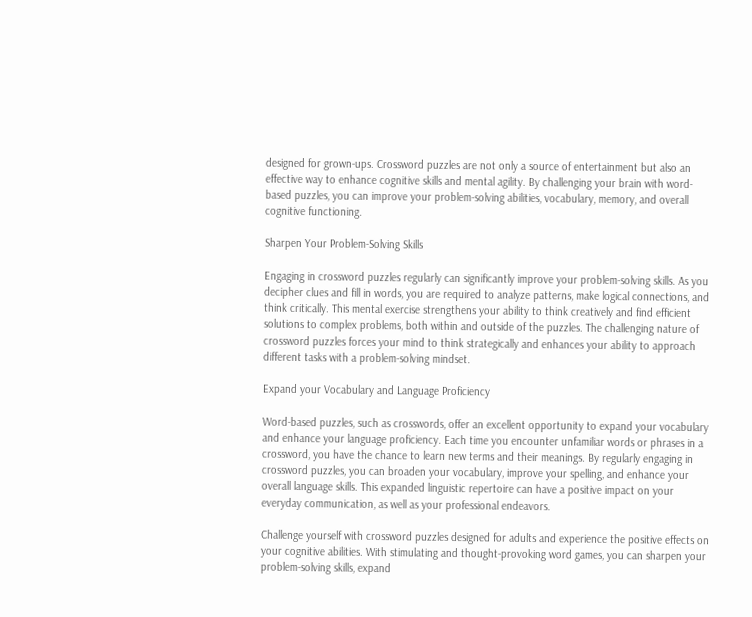designed for grown-ups. Crossword puzzles are not only a source of entertainment but also an effective way to enhance cognitive skills and mental agility. By challenging your brain with word-based puzzles, you can improve your problem-solving abilities, vocabulary, memory, and overall cognitive functioning.

Sharpen Your Problem-Solving Skills

Engaging in crossword puzzles regularly can significantly improve your problem-solving skills. As you decipher clues and fill in words, you are required to analyze patterns, make logical connections, and think critically. This mental exercise strengthens your ability to think creatively and find efficient solutions to complex problems, both within and outside of the puzzles. The challenging nature of crossword puzzles forces your mind to think strategically and enhances your ability to approach different tasks with a problem-solving mindset.

Expand your Vocabulary and Language Proficiency

Word-based puzzles, such as crosswords, offer an excellent opportunity to expand your vocabulary and enhance your language proficiency. Each time you encounter unfamiliar words or phrases in a crossword, you have the chance to learn new terms and their meanings. By regularly engaging in crossword puzzles, you can broaden your vocabulary, improve your spelling, and enhance your overall language skills. This expanded linguistic repertoire can have a positive impact on your everyday communication, as well as your professional endeavors.

Challenge yourself with crossword puzzles designed for adults and experience the positive effects on your cognitive abilities. With stimulating and thought-provoking word games, you can sharpen your problem-solving skills, expand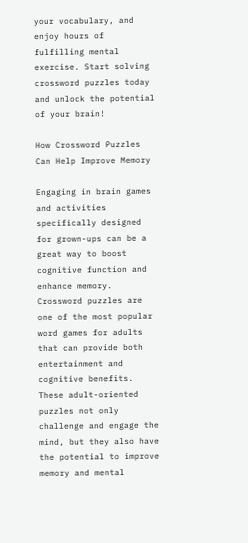your vocabulary, and enjoy hours of fulfilling mental exercise. Start solving crossword puzzles today and unlock the potential of your brain!

How Crossword Puzzles Can Help Improve Memory

Engaging in brain games and activities specifically designed for grown-ups can be a great way to boost cognitive function and enhance memory. Crossword puzzles are one of the most popular word games for adults that can provide both entertainment and cognitive benefits. These adult-oriented puzzles not only challenge and engage the mind, but they also have the potential to improve memory and mental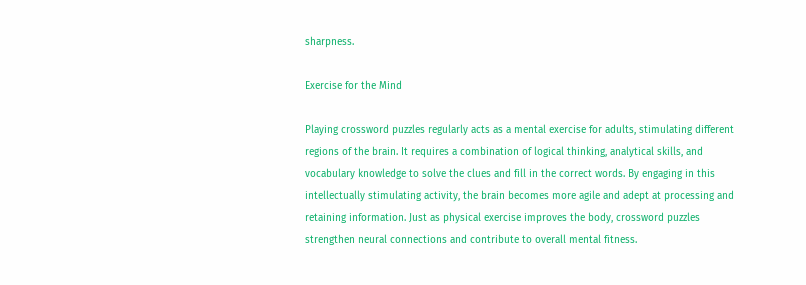sharpness.

Exercise for the Mind

Playing crossword puzzles regularly acts as a mental exercise for adults, stimulating different regions of the brain. It requires a combination of logical thinking, analytical skills, and vocabulary knowledge to solve the clues and fill in the correct words. By engaging in this intellectually stimulating activity, the brain becomes more agile and adept at processing and retaining information. Just as physical exercise improves the body, crossword puzzles strengthen neural connections and contribute to overall mental fitness.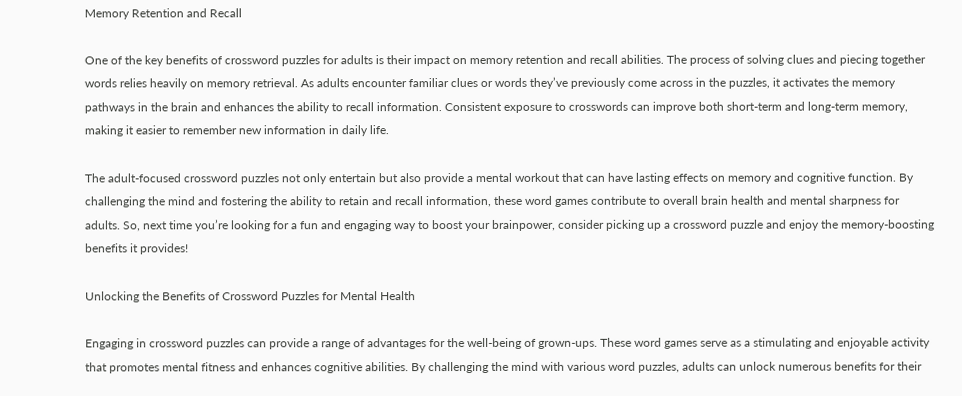Memory Retention and Recall

One of the key benefits of crossword puzzles for adults is their impact on memory retention and recall abilities. The process of solving clues and piecing together words relies heavily on memory retrieval. As adults encounter familiar clues or words they’ve previously come across in the puzzles, it activates the memory pathways in the brain and enhances the ability to recall information. Consistent exposure to crosswords can improve both short-term and long-term memory, making it easier to remember new information in daily life.

The adult-focused crossword puzzles not only entertain but also provide a mental workout that can have lasting effects on memory and cognitive function. By challenging the mind and fostering the ability to retain and recall information, these word games contribute to overall brain health and mental sharpness for adults. So, next time you’re looking for a fun and engaging way to boost your brainpower, consider picking up a crossword puzzle and enjoy the memory-boosting benefits it provides!

Unlocking the Benefits of Crossword Puzzles for Mental Health

Engaging in crossword puzzles can provide a range of advantages for the well-being of grown-ups. These word games serve as a stimulating and enjoyable activity that promotes mental fitness and enhances cognitive abilities. By challenging the mind with various word puzzles, adults can unlock numerous benefits for their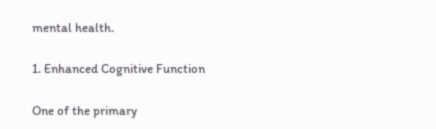mental health.

1. Enhanced Cognitive Function

One of the primary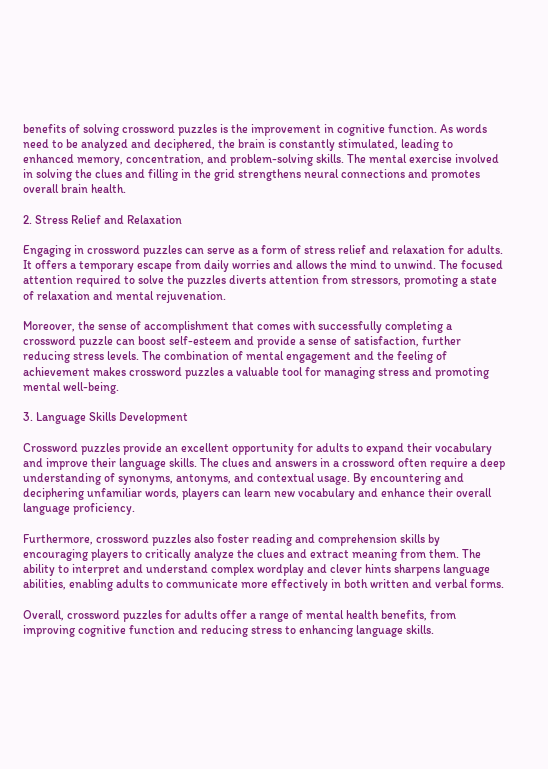benefits of solving crossword puzzles is the improvement in cognitive function. As words need to be analyzed and deciphered, the brain is constantly stimulated, leading to enhanced memory, concentration, and problem-solving skills. The mental exercise involved in solving the clues and filling in the grid strengthens neural connections and promotes overall brain health.

2. Stress Relief and Relaxation

Engaging in crossword puzzles can serve as a form of stress relief and relaxation for adults. It offers a temporary escape from daily worries and allows the mind to unwind. The focused attention required to solve the puzzles diverts attention from stressors, promoting a state of relaxation and mental rejuvenation.

Moreover, the sense of accomplishment that comes with successfully completing a crossword puzzle can boost self-esteem and provide a sense of satisfaction, further reducing stress levels. The combination of mental engagement and the feeling of achievement makes crossword puzzles a valuable tool for managing stress and promoting mental well-being.

3. Language Skills Development

Crossword puzzles provide an excellent opportunity for adults to expand their vocabulary and improve their language skills. The clues and answers in a crossword often require a deep understanding of synonyms, antonyms, and contextual usage. By encountering and deciphering unfamiliar words, players can learn new vocabulary and enhance their overall language proficiency.

Furthermore, crossword puzzles also foster reading and comprehension skills by encouraging players to critically analyze the clues and extract meaning from them. The ability to interpret and understand complex wordplay and clever hints sharpens language abilities, enabling adults to communicate more effectively in both written and verbal forms.

Overall, crossword puzzles for adults offer a range of mental health benefits, from improving cognitive function and reducing stress to enhancing language skills.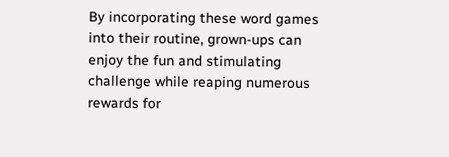By incorporating these word games into their routine, grown-ups can enjoy the fun and stimulating challenge while reaping numerous rewards for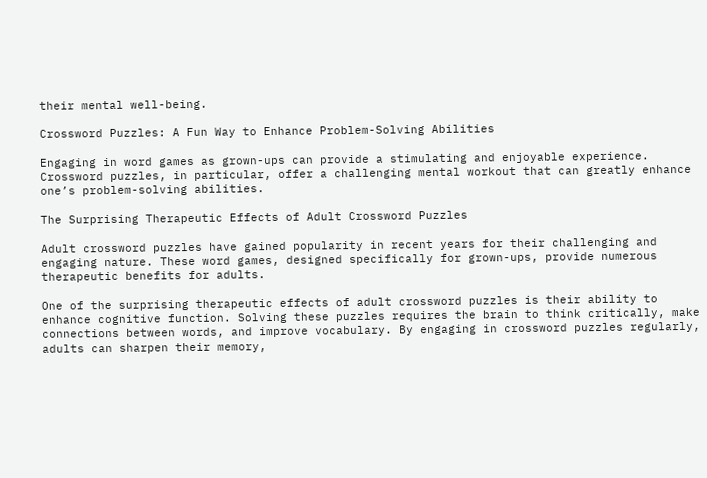their mental well-being.

Crossword Puzzles: A Fun Way to Enhance Problem-Solving Abilities

Engaging in word games as grown-ups can provide a stimulating and enjoyable experience. Crossword puzzles, in particular, offer a challenging mental workout that can greatly enhance one’s problem-solving abilities.

The Surprising Therapeutic Effects of Adult Crossword Puzzles

Adult crossword puzzles have gained popularity in recent years for their challenging and engaging nature. These word games, designed specifically for grown-ups, provide numerous therapeutic benefits for adults.

One of the surprising therapeutic effects of adult crossword puzzles is their ability to enhance cognitive function. Solving these puzzles requires the brain to think critically, make connections between words, and improve vocabulary. By engaging in crossword puzzles regularly, adults can sharpen their memory,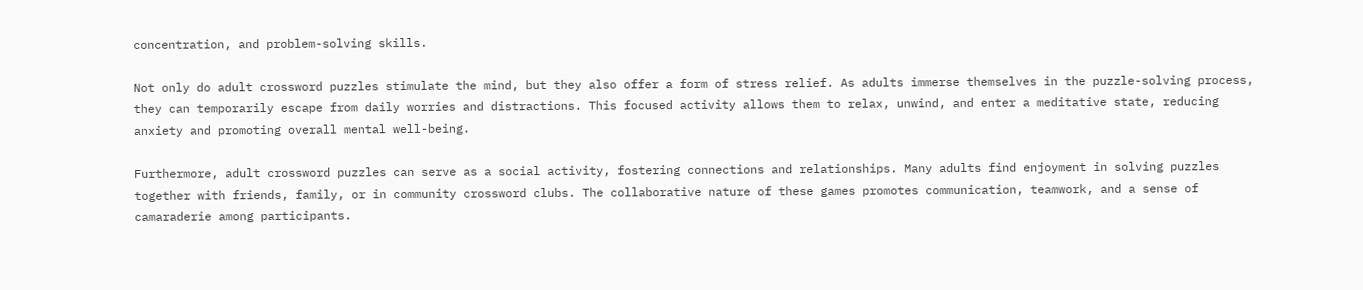concentration, and problem-solving skills.

Not only do adult crossword puzzles stimulate the mind, but they also offer a form of stress relief. As adults immerse themselves in the puzzle-solving process, they can temporarily escape from daily worries and distractions. This focused activity allows them to relax, unwind, and enter a meditative state, reducing anxiety and promoting overall mental well-being.

Furthermore, adult crossword puzzles can serve as a social activity, fostering connections and relationships. Many adults find enjoyment in solving puzzles together with friends, family, or in community crossword clubs. The collaborative nature of these games promotes communication, teamwork, and a sense of camaraderie among participants.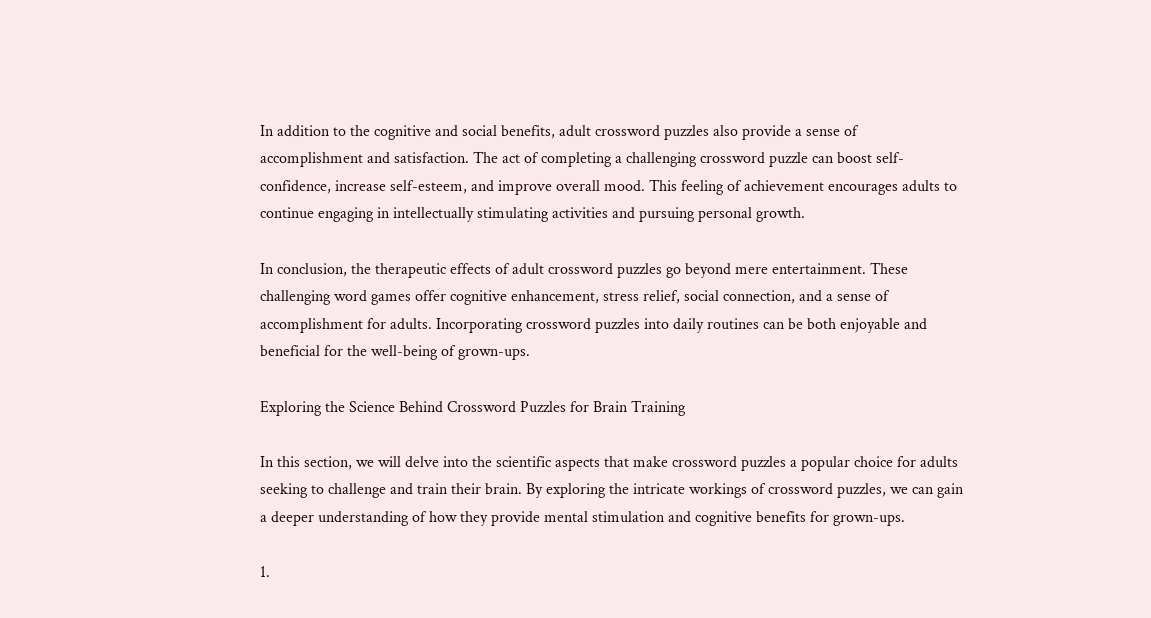In addition to the cognitive and social benefits, adult crossword puzzles also provide a sense of accomplishment and satisfaction. The act of completing a challenging crossword puzzle can boost self-confidence, increase self-esteem, and improve overall mood. This feeling of achievement encourages adults to continue engaging in intellectually stimulating activities and pursuing personal growth.

In conclusion, the therapeutic effects of adult crossword puzzles go beyond mere entertainment. These challenging word games offer cognitive enhancement, stress relief, social connection, and a sense of accomplishment for adults. Incorporating crossword puzzles into daily routines can be both enjoyable and beneficial for the well-being of grown-ups.

Exploring the Science Behind Crossword Puzzles for Brain Training

In this section, we will delve into the scientific aspects that make crossword puzzles a popular choice for adults seeking to challenge and train their brain. By exploring the intricate workings of crossword puzzles, we can gain a deeper understanding of how they provide mental stimulation and cognitive benefits for grown-ups.

1.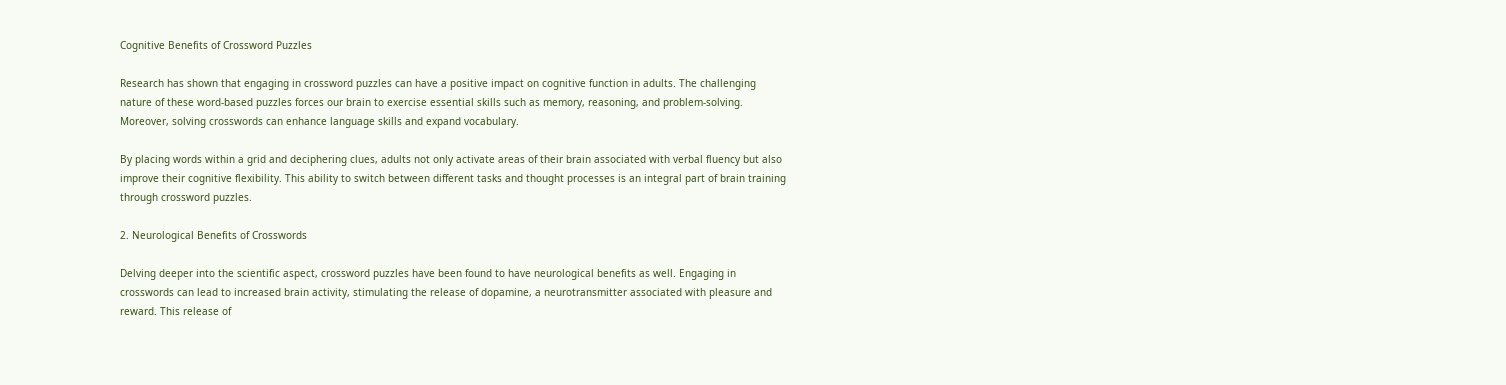Cognitive Benefits of Crossword Puzzles

Research has shown that engaging in crossword puzzles can have a positive impact on cognitive function in adults. The challenging nature of these word-based puzzles forces our brain to exercise essential skills such as memory, reasoning, and problem-solving. Moreover, solving crosswords can enhance language skills and expand vocabulary.

By placing words within a grid and deciphering clues, adults not only activate areas of their brain associated with verbal fluency but also improve their cognitive flexibility. This ability to switch between different tasks and thought processes is an integral part of brain training through crossword puzzles.

2. Neurological Benefits of Crosswords

Delving deeper into the scientific aspect, crossword puzzles have been found to have neurological benefits as well. Engaging in crosswords can lead to increased brain activity, stimulating the release of dopamine, a neurotransmitter associated with pleasure and reward. This release of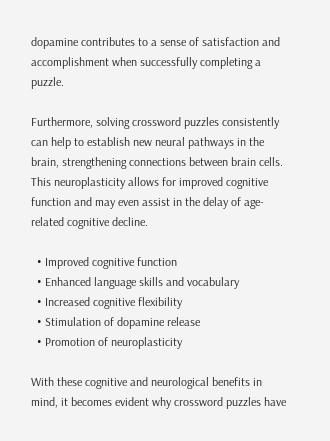dopamine contributes to a sense of satisfaction and accomplishment when successfully completing a puzzle.

Furthermore, solving crossword puzzles consistently can help to establish new neural pathways in the brain, strengthening connections between brain cells. This neuroplasticity allows for improved cognitive function and may even assist in the delay of age-related cognitive decline.

  • Improved cognitive function
  • Enhanced language skills and vocabulary
  • Increased cognitive flexibility
  • Stimulation of dopamine release
  • Promotion of neuroplasticity

With these cognitive and neurological benefits in mind, it becomes evident why crossword puzzles have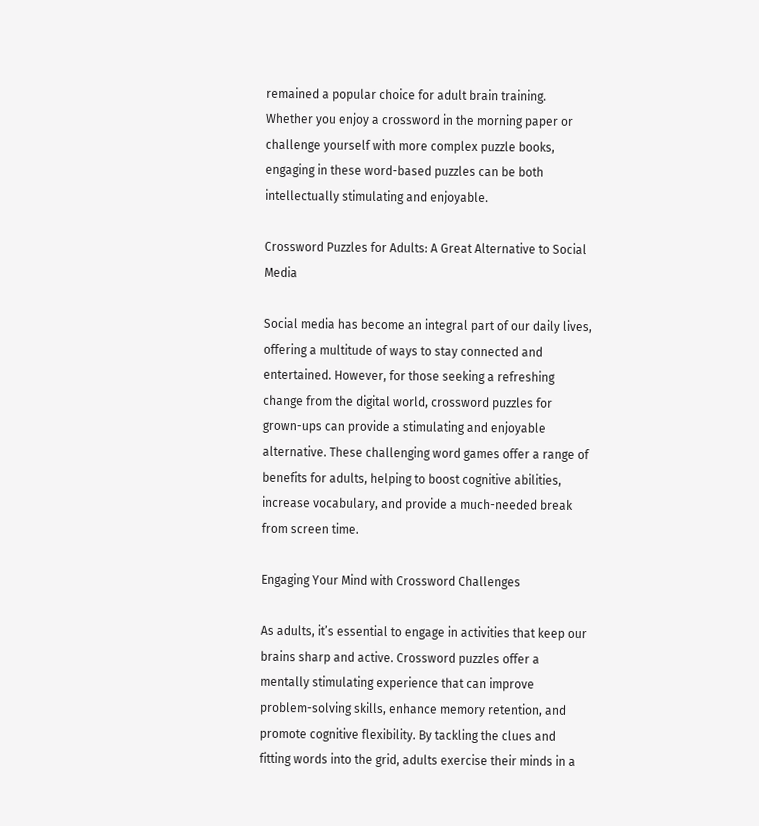remained a popular choice for adult brain training. Whether you enjoy a crossword in the morning paper or challenge yourself with more complex puzzle books, engaging in these word-based puzzles can be both intellectually stimulating and enjoyable.

Crossword Puzzles for Adults: A Great Alternative to Social Media

Social media has become an integral part of our daily lives, offering a multitude of ways to stay connected and entertained. However, for those seeking a refreshing change from the digital world, crossword puzzles for grown-ups can provide a stimulating and enjoyable alternative. These challenging word games offer a range of benefits for adults, helping to boost cognitive abilities, increase vocabulary, and provide a much-needed break from screen time.

Engaging Your Mind with Crossword Challenges

As adults, it’s essential to engage in activities that keep our brains sharp and active. Crossword puzzles offer a mentally stimulating experience that can improve problem-solving skills, enhance memory retention, and promote cognitive flexibility. By tackling the clues and fitting words into the grid, adults exercise their minds in a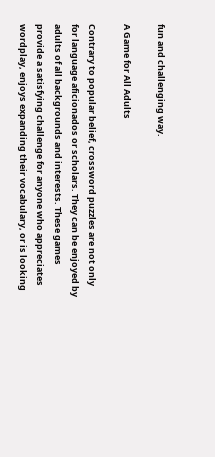fun and challenging way.

A Game for All Adults

Contrary to popular belief, crossword puzzles are not only for language aficionados or scholars. They can be enjoyed by adults of all backgrounds and interests. These games provide a satisfying challenge for anyone who appreciates wordplay, enjoys expanding their vocabulary, or is looking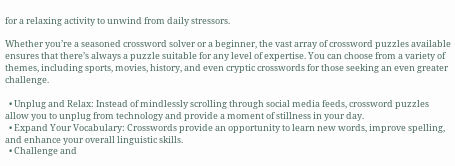for a relaxing activity to unwind from daily stressors.

Whether you’re a seasoned crossword solver or a beginner, the vast array of crossword puzzles available ensures that there’s always a puzzle suitable for any level of expertise. You can choose from a variety of themes, including sports, movies, history, and even cryptic crosswords for those seeking an even greater challenge.

  • Unplug and Relax: Instead of mindlessly scrolling through social media feeds, crossword puzzles allow you to unplug from technology and provide a moment of stillness in your day.
  • Expand Your Vocabulary: Crosswords provide an opportunity to learn new words, improve spelling, and enhance your overall linguistic skills.
  • Challenge and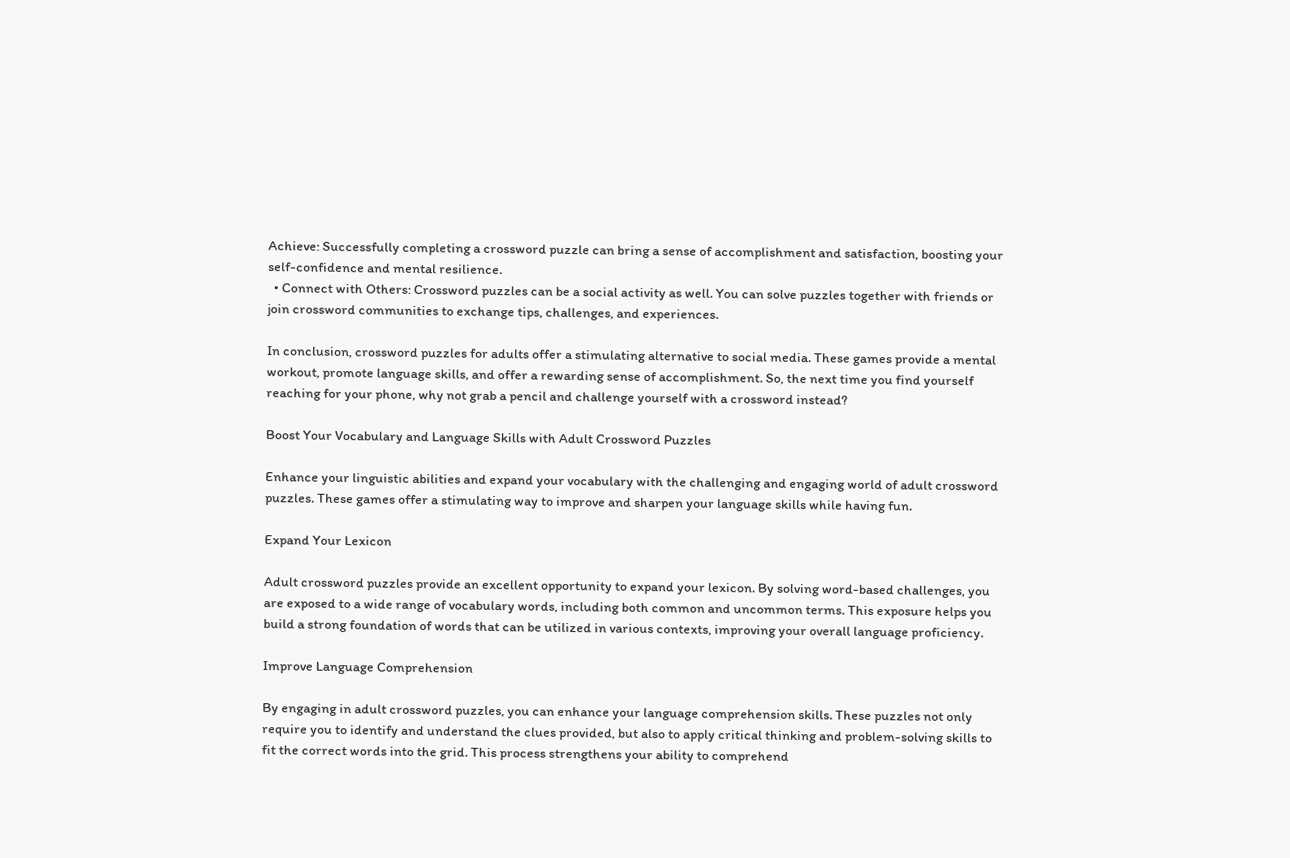Achieve: Successfully completing a crossword puzzle can bring a sense of accomplishment and satisfaction, boosting your self-confidence and mental resilience.
  • Connect with Others: Crossword puzzles can be a social activity as well. You can solve puzzles together with friends or join crossword communities to exchange tips, challenges, and experiences.

In conclusion, crossword puzzles for adults offer a stimulating alternative to social media. These games provide a mental workout, promote language skills, and offer a rewarding sense of accomplishment. So, the next time you find yourself reaching for your phone, why not grab a pencil and challenge yourself with a crossword instead?

Boost Your Vocabulary and Language Skills with Adult Crossword Puzzles

Enhance your linguistic abilities and expand your vocabulary with the challenging and engaging world of adult crossword puzzles. These games offer a stimulating way to improve and sharpen your language skills while having fun.

Expand Your Lexicon

Adult crossword puzzles provide an excellent opportunity to expand your lexicon. By solving word-based challenges, you are exposed to a wide range of vocabulary words, including both common and uncommon terms. This exposure helps you build a strong foundation of words that can be utilized in various contexts, improving your overall language proficiency.

Improve Language Comprehension

By engaging in adult crossword puzzles, you can enhance your language comprehension skills. These puzzles not only require you to identify and understand the clues provided, but also to apply critical thinking and problem-solving skills to fit the correct words into the grid. This process strengthens your ability to comprehend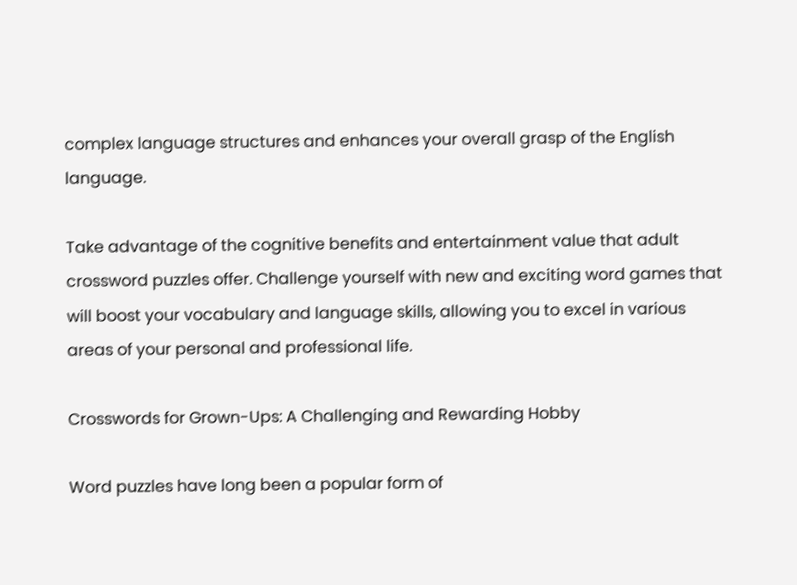complex language structures and enhances your overall grasp of the English language.

Take advantage of the cognitive benefits and entertainment value that adult crossword puzzles offer. Challenge yourself with new and exciting word games that will boost your vocabulary and language skills, allowing you to excel in various areas of your personal and professional life.

Crosswords for Grown-Ups: A Challenging and Rewarding Hobby

Word puzzles have long been a popular form of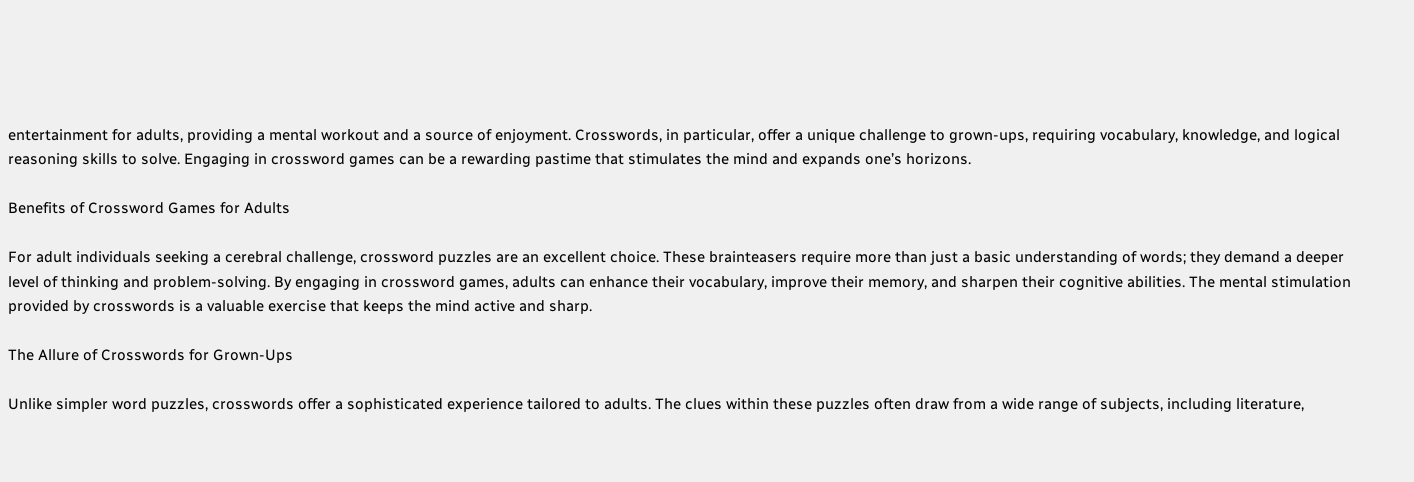entertainment for adults, providing a mental workout and a source of enjoyment. Crosswords, in particular, offer a unique challenge to grown-ups, requiring vocabulary, knowledge, and logical reasoning skills to solve. Engaging in crossword games can be a rewarding pastime that stimulates the mind and expands one’s horizons.

Benefits of Crossword Games for Adults

For adult individuals seeking a cerebral challenge, crossword puzzles are an excellent choice. These brainteasers require more than just a basic understanding of words; they demand a deeper level of thinking and problem-solving. By engaging in crossword games, adults can enhance their vocabulary, improve their memory, and sharpen their cognitive abilities. The mental stimulation provided by crosswords is a valuable exercise that keeps the mind active and sharp.

The Allure of Crosswords for Grown-Ups

Unlike simpler word puzzles, crosswords offer a sophisticated experience tailored to adults. The clues within these puzzles often draw from a wide range of subjects, including literature,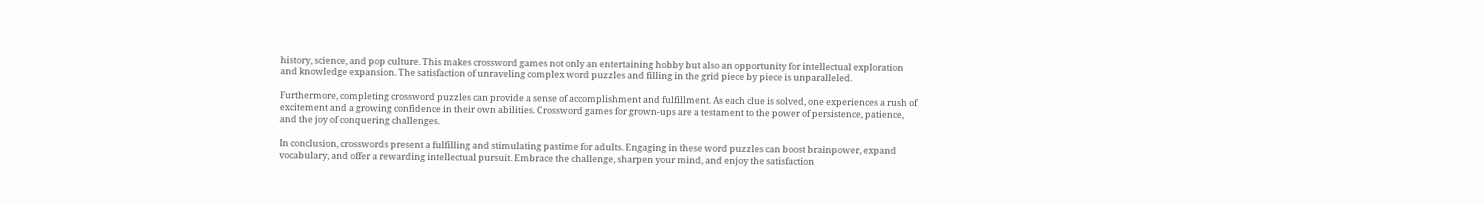history, science, and pop culture. This makes crossword games not only an entertaining hobby but also an opportunity for intellectual exploration and knowledge expansion. The satisfaction of unraveling complex word puzzles and filling in the grid piece by piece is unparalleled.

Furthermore, completing crossword puzzles can provide a sense of accomplishment and fulfillment. As each clue is solved, one experiences a rush of excitement and a growing confidence in their own abilities. Crossword games for grown-ups are a testament to the power of persistence, patience, and the joy of conquering challenges.

In conclusion, crosswords present a fulfilling and stimulating pastime for adults. Engaging in these word puzzles can boost brainpower, expand vocabulary, and offer a rewarding intellectual pursuit. Embrace the challenge, sharpen your mind, and enjoy the satisfaction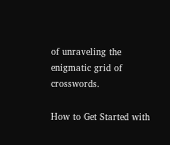of unraveling the enigmatic grid of crosswords.

How to Get Started with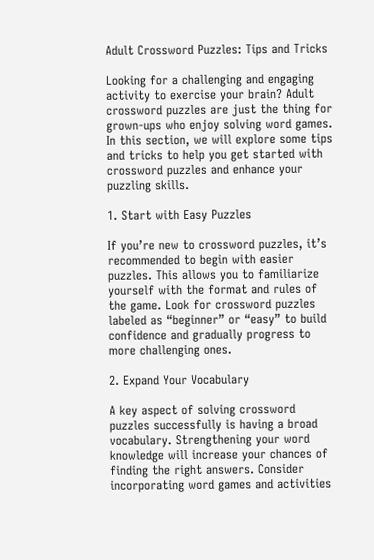Adult Crossword Puzzles: Tips and Tricks

Looking for a challenging and engaging activity to exercise your brain? Adult crossword puzzles are just the thing for grown-ups who enjoy solving word games. In this section, we will explore some tips and tricks to help you get started with crossword puzzles and enhance your puzzling skills.

1. Start with Easy Puzzles

If you’re new to crossword puzzles, it’s recommended to begin with easier puzzles. This allows you to familiarize yourself with the format and rules of the game. Look for crossword puzzles labeled as “beginner” or “easy” to build confidence and gradually progress to more challenging ones.

2. Expand Your Vocabulary

A key aspect of solving crossword puzzles successfully is having a broad vocabulary. Strengthening your word knowledge will increase your chances of finding the right answers. Consider incorporating word games and activities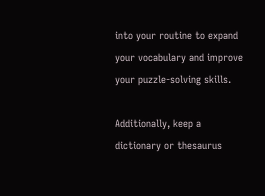into your routine to expand your vocabulary and improve your puzzle-solving skills.

Additionally, keep a dictionary or thesaurus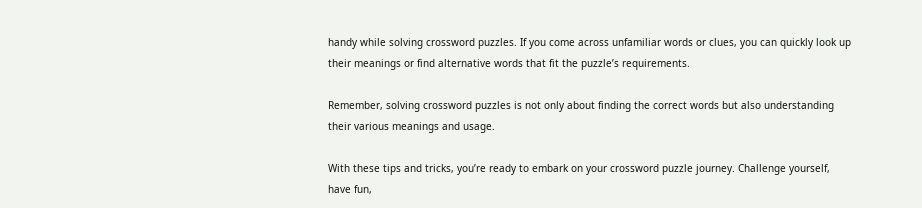handy while solving crossword puzzles. If you come across unfamiliar words or clues, you can quickly look up their meanings or find alternative words that fit the puzzle’s requirements.

Remember, solving crossword puzzles is not only about finding the correct words but also understanding their various meanings and usage.

With these tips and tricks, you’re ready to embark on your crossword puzzle journey. Challenge yourself, have fun,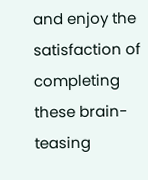and enjoy the satisfaction of completing these brain-teasing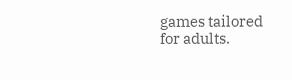games tailored for adults.